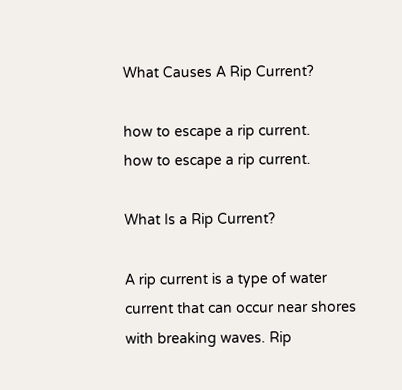What Causes A Rip Current?

how to escape a rip current.
how to escape a rip current.

What Is a Rip Current?

A rip current is a type of water current that can occur near shores with breaking waves. Rip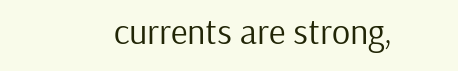currents are strong,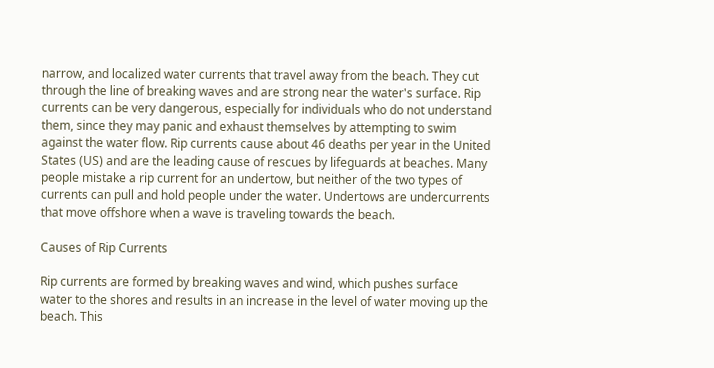narrow, and localized water currents that travel away from the beach. They cut through the line of breaking waves and are strong near the water's surface. Rip currents can be very dangerous, especially for individuals who do not understand them, since they may panic and exhaust themselves by attempting to swim against the water flow. Rip currents cause about 46 deaths per year in the United States (US) and are the leading cause of rescues by lifeguards at beaches. Many people mistake a rip current for an undertow, but neither of the two types of currents can pull and hold people under the water. Undertows are undercurrents that move offshore when a wave is traveling towards the beach.

Causes of Rip Currents

Rip currents are formed by breaking waves and wind, which pushes surface water to the shores and results in an increase in the level of water moving up the beach. This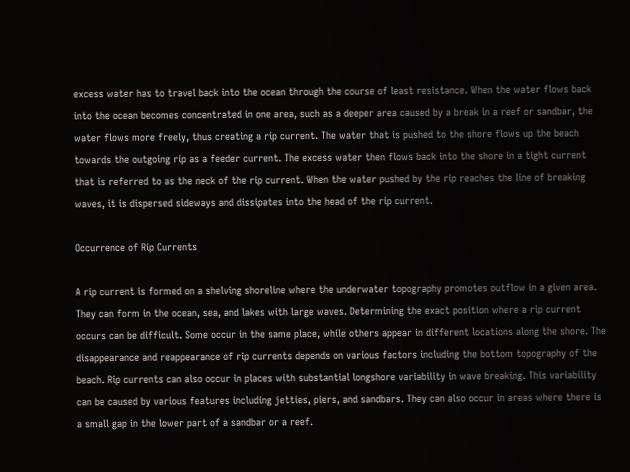excess water has to travel back into the ocean through the course of least resistance. When the water flows back into the ocean becomes concentrated in one area, such as a deeper area caused by a break in a reef or sandbar, the water flows more freely, thus creating a rip current. The water that is pushed to the shore flows up the beach towards the outgoing rip as a feeder current. The excess water then flows back into the shore in a tight current that is referred to as the neck of the rip current. When the water pushed by the rip reaches the line of breaking waves, it is dispersed sideways and dissipates into the head of the rip current.

Occurrence of Rip Currents

A rip current is formed on a shelving shoreline where the underwater topography promotes outflow in a given area. They can form in the ocean, sea, and lakes with large waves. Determining the exact position where a rip current occurs can be difficult. Some occur in the same place, while others appear in different locations along the shore. The disappearance and reappearance of rip currents depends on various factors including the bottom topography of the beach. Rip currents can also occur in places with substantial longshore variability in wave breaking. This variability can be caused by various features including jetties, piers, and sandbars. They can also occur in areas where there is a small gap in the lower part of a sandbar or a reef.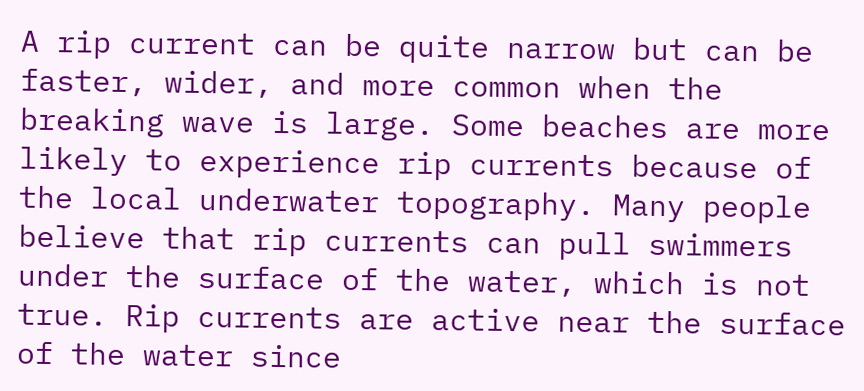A rip current can be quite narrow but can be faster, wider, and more common when the breaking wave is large. Some beaches are more likely to experience rip currents because of the local underwater topography. Many people believe that rip currents can pull swimmers under the surface of the water, which is not true. Rip currents are active near the surface of the water since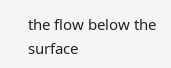the flow below the surface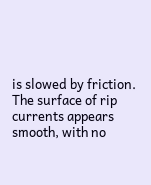is slowed by friction. The surface of rip currents appears smooth, with no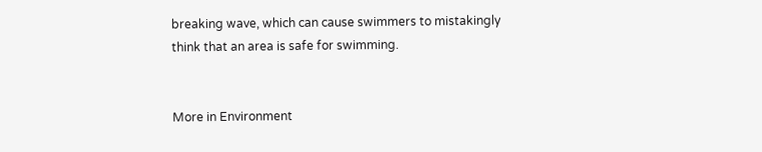breaking wave, which can cause swimmers to mistakingly think that an area is safe for swimming.


More in Environment